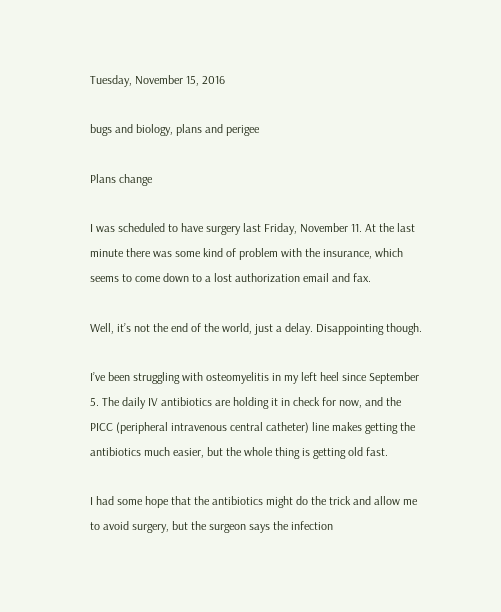Tuesday, November 15, 2016

bugs and biology, plans and perigee

Plans change

I was scheduled to have surgery last Friday, November 11. At the last minute there was some kind of problem with the insurance, which seems to come down to a lost authorization email and fax.

Well, it’s not the end of the world, just a delay. Disappointing though.

I’ve been struggling with osteomyelitis in my left heel since September 5. The daily IV antibiotics are holding it in check for now, and the PICC (peripheral intravenous central catheter) line makes getting the antibiotics much easier, but the whole thing is getting old fast.

I had some hope that the antibiotics might do the trick and allow me to avoid surgery, but the surgeon says the infection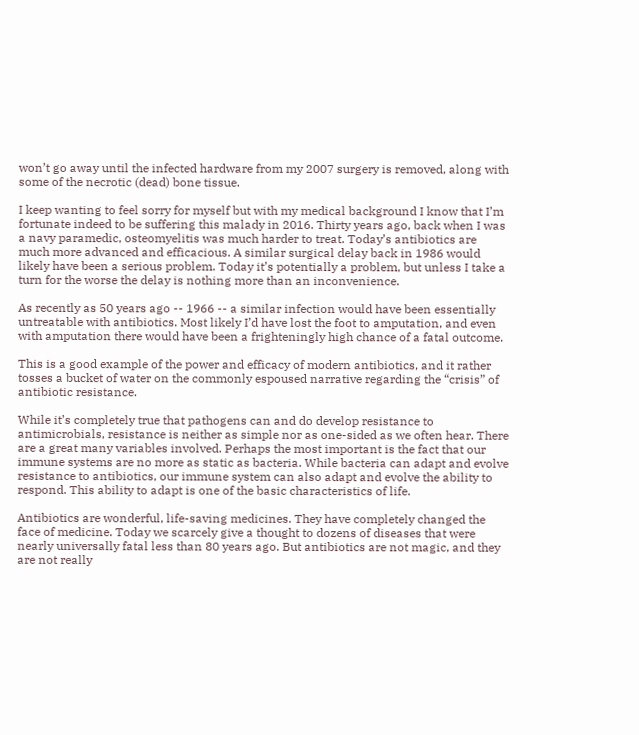won’t go away until the infected hardware from my 2007 surgery is removed, along with some of the necrotic (dead) bone tissue.

I keep wanting to feel sorry for myself but with my medical background I know that I’m fortunate indeed to be suffering this malady in 2016. Thirty years ago, back when I was a navy paramedic, osteomyelitis was much harder to treat. Today’s antibiotics are much more advanced and efficacious. A similar surgical delay back in 1986 would likely have been a serious problem. Today it’s potentially a problem, but unless I take a turn for the worse the delay is nothing more than an inconvenience.

As recently as 50 years ago -- 1966 -- a similar infection would have been essentially untreatable with antibiotics. Most likely I’d have lost the foot to amputation, and even with amputation there would have been a frighteningly high chance of a fatal outcome.

This is a good example of the power and efficacy of modern antibiotics, and it rather tosses a bucket of water on the commonly espoused narrative regarding the “crisis” of antibiotic resistance.

While it’s completely true that pathogens can and do develop resistance to antimicrobials, resistance is neither as simple nor as one-sided as we often hear. There are a great many variables involved. Perhaps the most important is the fact that our immune systems are no more as static as bacteria. While bacteria can adapt and evolve resistance to antibiotics, our immune system can also adapt and evolve the ability to respond. This ability to adapt is one of the basic characteristics of life.

Antibiotics are wonderful, life-saving medicines. They have completely changed the face of medicine. Today we scarcely give a thought to dozens of diseases that were nearly universally fatal less than 80 years ago. But antibiotics are not magic, and they are not really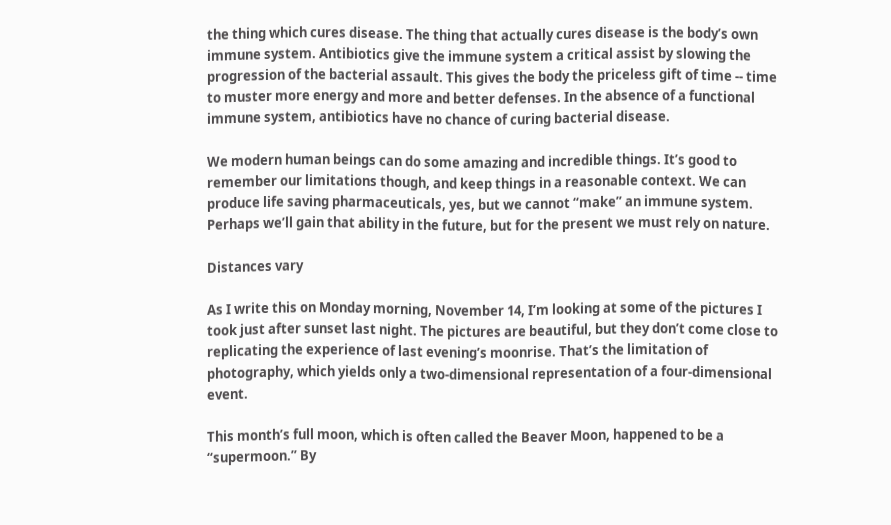the thing which cures disease. The thing that actually cures disease is the body’s own immune system. Antibiotics give the immune system a critical assist by slowing the progression of the bacterial assault. This gives the body the priceless gift of time -- time to muster more energy and more and better defenses. In the absence of a functional immune system, antibiotics have no chance of curing bacterial disease.

We modern human beings can do some amazing and incredible things. It’s good to remember our limitations though, and keep things in a reasonable context. We can produce life saving pharmaceuticals, yes, but we cannot “make” an immune system. Perhaps we’ll gain that ability in the future, but for the present we must rely on nature.

Distances vary

As I write this on Monday morning, November 14, I’m looking at some of the pictures I took just after sunset last night. The pictures are beautiful, but they don’t come close to replicating the experience of last evening’s moonrise. That’s the limitation of photography, which yields only a two-dimensional representation of a four-dimensional event.

This month’s full moon, which is often called the Beaver Moon, happened to be a “supermoon.” By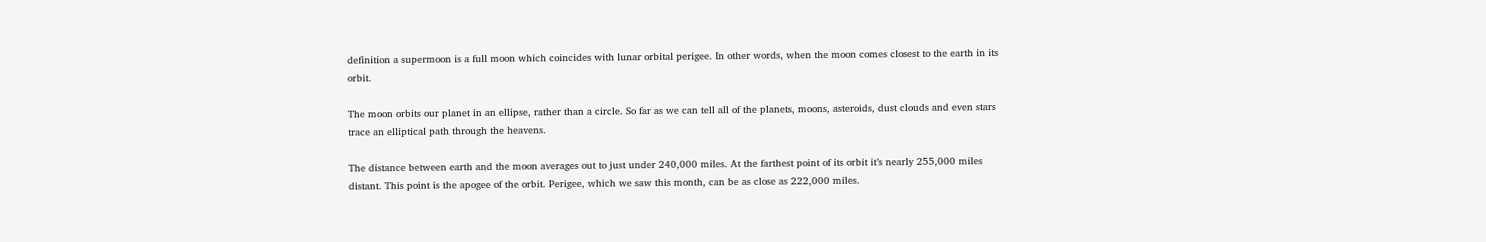definition a supermoon is a full moon which coincides with lunar orbital perigee. In other words, when the moon comes closest to the earth in its orbit.

The moon orbits our planet in an ellipse, rather than a circle. So far as we can tell all of the planets, moons, asteroids, dust clouds and even stars trace an elliptical path through the heavens.

The distance between earth and the moon averages out to just under 240,000 miles. At the farthest point of its orbit it’s nearly 255,000 miles distant. This point is the apogee of the orbit. Perigee, which we saw this month, can be as close as 222,000 miles.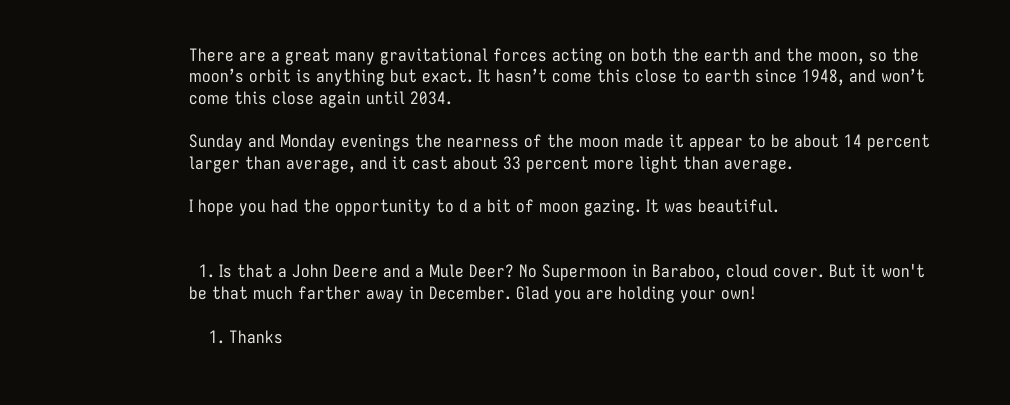There are a great many gravitational forces acting on both the earth and the moon, so the moon’s orbit is anything but exact. It hasn’t come this close to earth since 1948, and won’t come this close again until 2034.

Sunday and Monday evenings the nearness of the moon made it appear to be about 14 percent larger than average, and it cast about 33 percent more light than average.

I hope you had the opportunity to d a bit of moon gazing. It was beautiful.


  1. Is that a John Deere and a Mule Deer? No Supermoon in Baraboo, cloud cover. But it won't be that much farther away in December. Glad you are holding your own!

    1. Thanks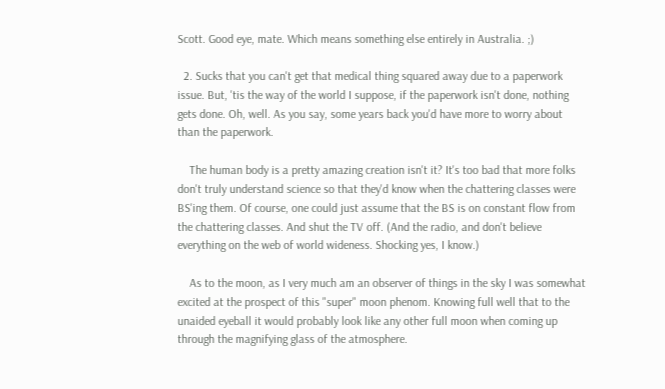Scott. Good eye, mate. Which means something else entirely in Australia. ;)

  2. Sucks that you can't get that medical thing squared away due to a paperwork issue. But, 'tis the way of the world I suppose, if the paperwork isn't done, nothing gets done. Oh, well. As you say, some years back you'd have more to worry about than the paperwork.

    The human body is a pretty amazing creation isn't it? It's too bad that more folks don't truly understand science so that they'd know when the chattering classes were BS'ing them. Of course, one could just assume that the BS is on constant flow from the chattering classes. And shut the TV off. (And the radio, and don't believe everything on the web of world wideness. Shocking yes, I know.)

    As to the moon, as I very much am an observer of things in the sky I was somewhat excited at the prospect of this "super" moon phenom. Knowing full well that to the unaided eyeball it would probably look like any other full moon when coming up through the magnifying glass of the atmosphere.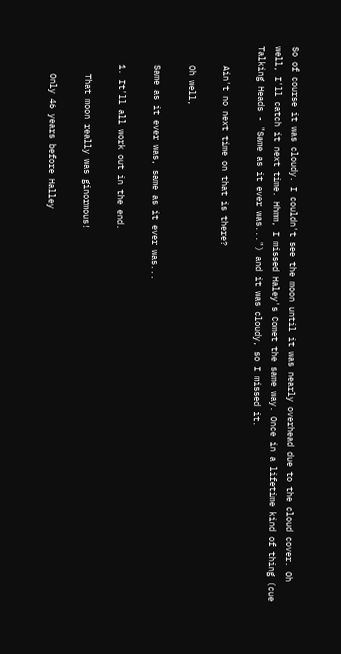So of course it was cloudy. I couldn't see the moon until it was nearly overhead due to the cloud cover. Oh well, I'll catch it next time. Hhmm, I missed Haley's Comet the same way. Once in a lifetime kind of thing (cue Talking Heads - "Same as it ever was...") and it was cloudy, so I missed it.

    Ain't no next time on that is there?

    Oh well,

    Same as it ever was, same as it ever was...

    1. It'll all work out in the end.

      That moon really was ginormous!

      Only 46 years before Halley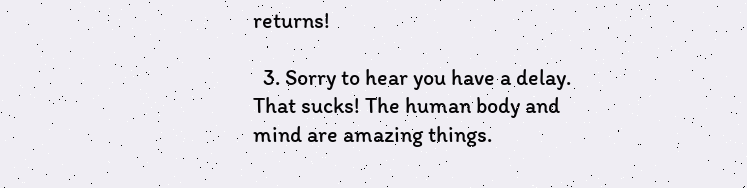returns!

  3. Sorry to hear you have a delay. That sucks! The human body and mind are amazing things.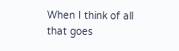When I think of all that goes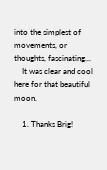into the simplest of movements, or thoughts, fascinating...
    It was clear and cool here for that beautiful moon.

    1. Thanks Brig!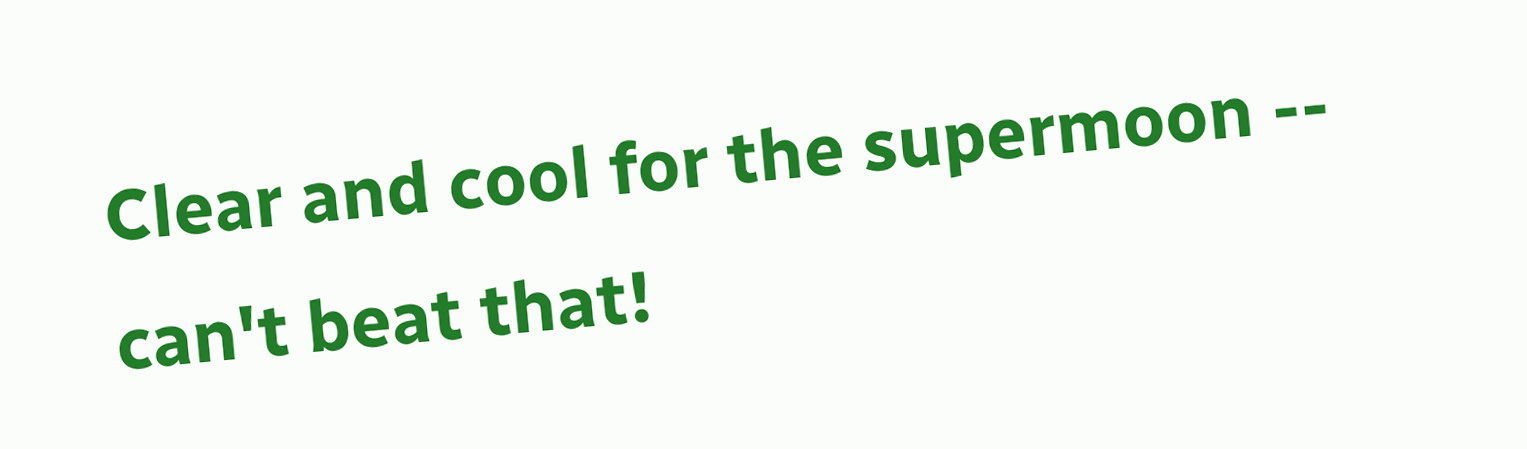Clear and cool for the supermoon -- can't beat that!